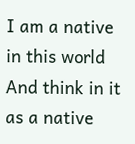I am a native in this world And think in it as a native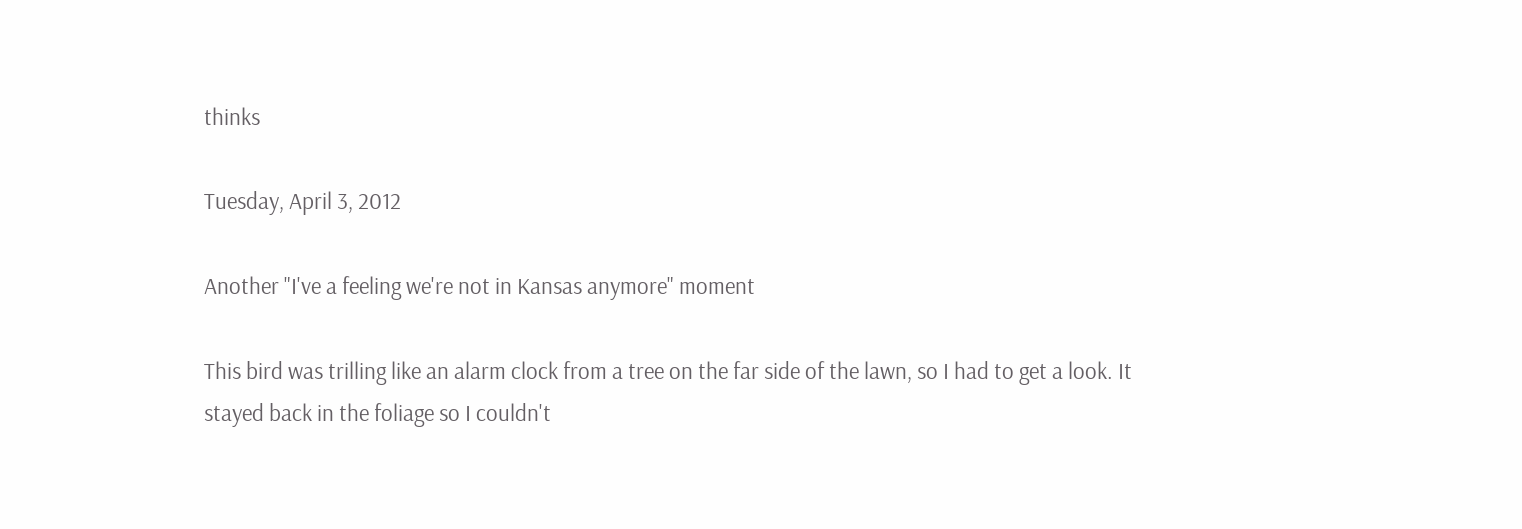thinks

Tuesday, April 3, 2012

Another "I've a feeling we're not in Kansas anymore" moment

This bird was trilling like an alarm clock from a tree on the far side of the lawn, so I had to get a look. It stayed back in the foliage so I couldn't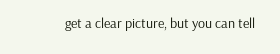get a clear picture, but you can tell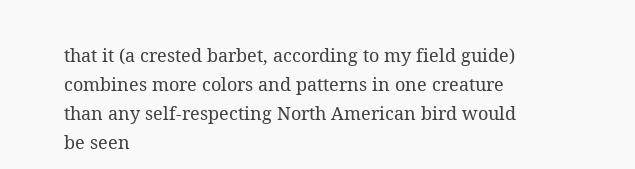that it (a crested barbet, according to my field guide) combines more colors and patterns in one creature than any self-respecting North American bird would be seen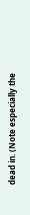dead in. (Note especially the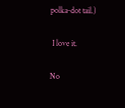polka-dot tail.)

 I love it.

No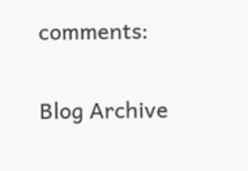comments:

Blog Archive